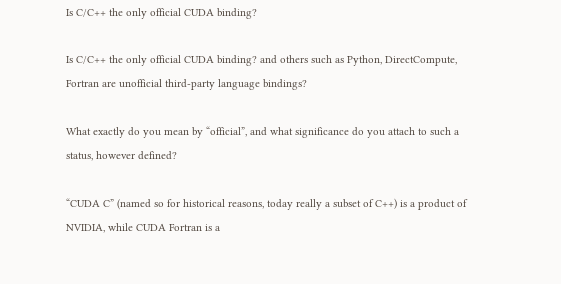Is C/C++ the only official CUDA binding?

Is C/C++ the only official CUDA binding? and others such as Python, DirectCompute, Fortran are unofficial third-party language bindings?

What exactly do you mean by “official”, and what significance do you attach to such a status, however defined?

“CUDA C” (named so for historical reasons, today really a subset of C++) is a product of NVIDIA, while CUDA Fortran is a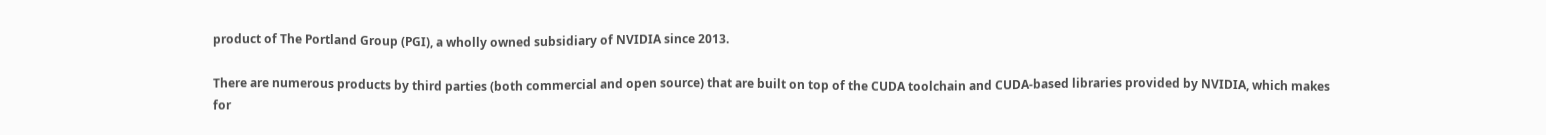product of The Portland Group (PGI), a wholly owned subsidiary of NVIDIA since 2013.

There are numerous products by third parties (both commercial and open source) that are built on top of the CUDA toolchain and CUDA-based libraries provided by NVIDIA, which makes for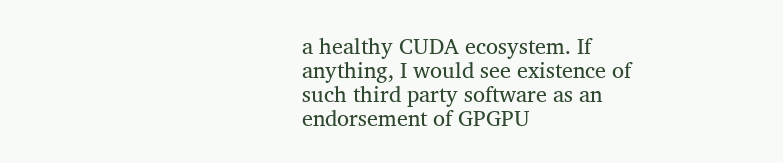a healthy CUDA ecosystem. If anything, I would see existence of such third party software as an endorsement of GPGPU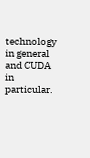technology in general and CUDA in particular.